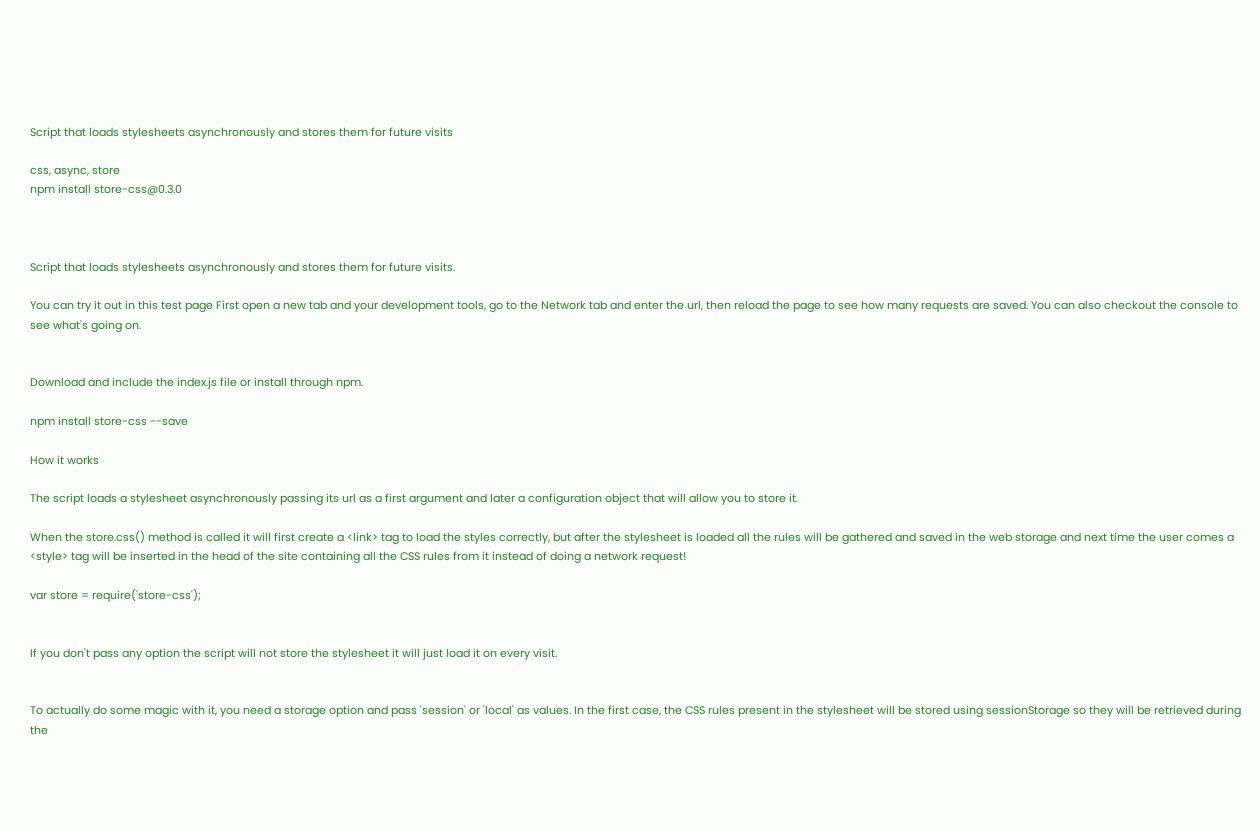Script that loads stylesheets asynchronously and stores them for future visits

css, async, store
npm install store-css@0.3.0



Script that loads stylesheets asynchronously and stores them for future visits.

You can try it out in this test page First open a new tab and your development tools, go to the Network tab and enter the url, then reload the page to see how many requests are saved. You can also checkout the console to see what's going on.


Download and include the index.js file or install through npm.

npm install store-css --save

How it works

The script loads a stylesheet asynchronously passing its url as a first argument and later a configuration object that will allow you to store it.

When the store.css() method is called it will first create a <link> tag to load the styles correctly, but after the stylesheet is loaded all the rules will be gathered and saved in the web storage and next time the user comes a <style> tag will be inserted in the head of the site containing all the CSS rules from it instead of doing a network request!

var store = require('store-css');


If you don't pass any option the script will not store the stylesheet it will just load it on every visit.


To actually do some magic with it, you need a storage option and pass 'session' or 'local' as values. In the first case, the CSS rules present in the stylesheet will be stored using sessionStorage so they will be retrieved during the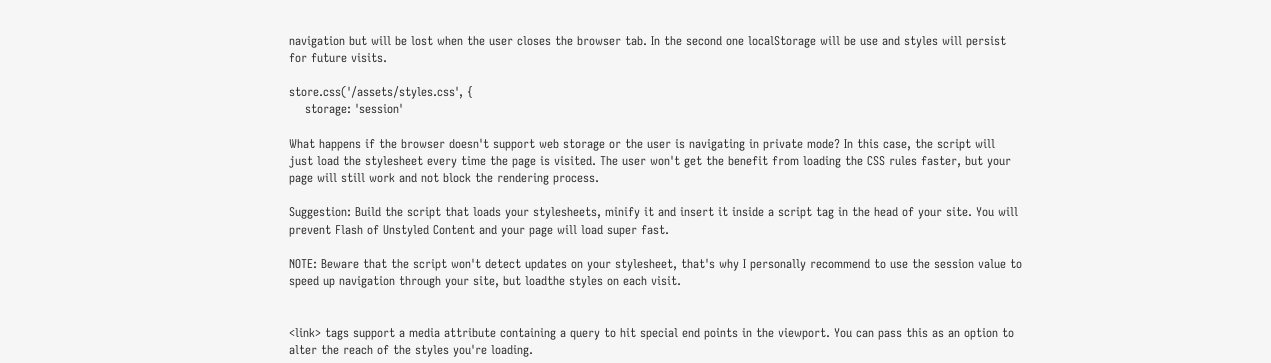navigation but will be lost when the user closes the browser tab. In the second one localStorage will be use and styles will persist for future visits.

store.css('/assets/styles.css', {
    storage: 'session'

What happens if the browser doesn't support web storage or the user is navigating in private mode? In this case, the script will just load the stylesheet every time the page is visited. The user won't get the benefit from loading the CSS rules faster, but your page will still work and not block the rendering process.

Suggestion: Build the script that loads your stylesheets, minify it and insert it inside a script tag in the head of your site. You will prevent Flash of Unstyled Content and your page will load super fast.

NOTE: Beware that the script won't detect updates on your stylesheet, that's why I personally recommend to use the session value to speed up navigation through your site, but loadthe styles on each visit.


<link> tags support a media attribute containing a query to hit special end points in the viewport. You can pass this as an option to alter the reach of the styles you're loading.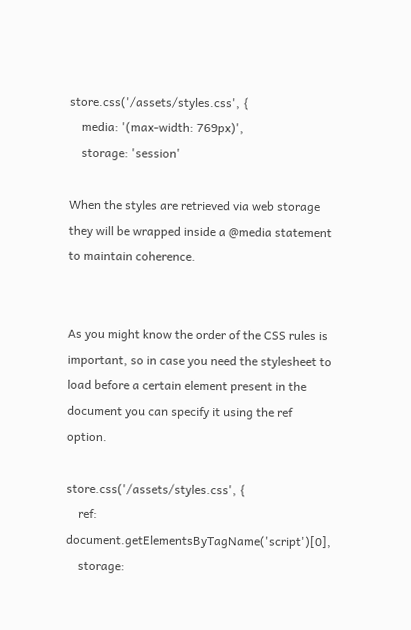store.css('/assets/styles.css', {
    media: '(max-width: 769px)',
    storage: 'session'

When the styles are retrieved via web storage they will be wrapped inside a @media statement to maintain coherence.


As you might know the order of the CSS rules is important, so in case you need the stylesheet to load before a certain element present in the document you can specify it using the ref option.

store.css('/assets/styles.css', {
    ref: document.getElementsByTagName('script')[0],
    storage: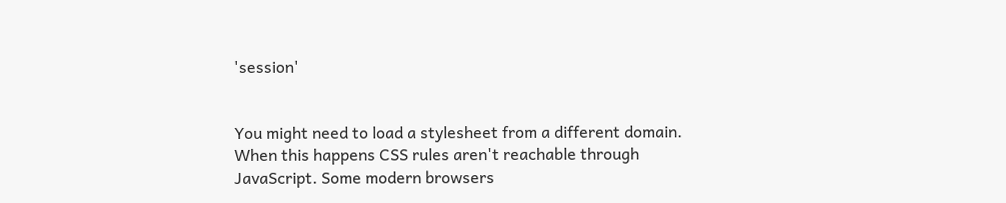'session'


You might need to load a stylesheet from a different domain. When this happens CSS rules aren't reachable through JavaScript. Some modern browsers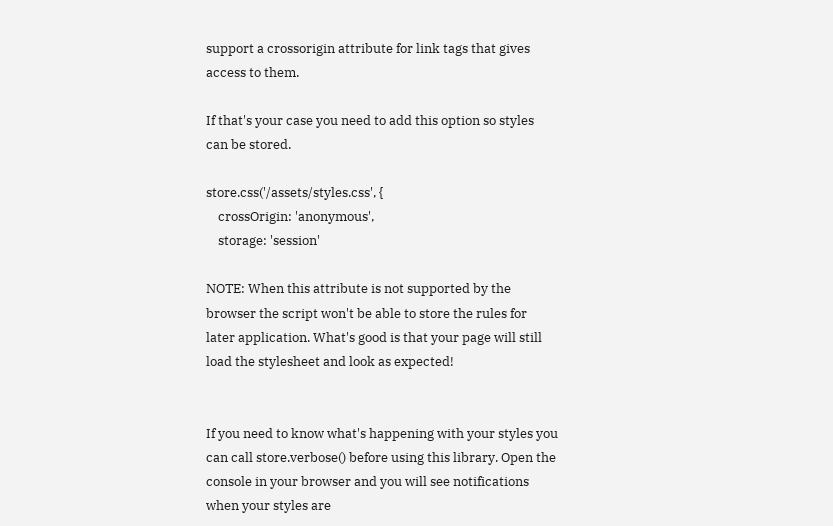support a crossorigin attribute for link tags that gives access to them.

If that's your case you need to add this option so styles can be stored.

store.css('/assets/styles.css', {
    crossOrigin: 'anonymous',
    storage: 'session'

NOTE: When this attribute is not supported by the browser the script won't be able to store the rules for later application. What's good is that your page will still load the stylesheet and look as expected!


If you need to know what's happening with your styles you can call store.verbose() before using this library. Open the console in your browser and you will see notifications when your styles are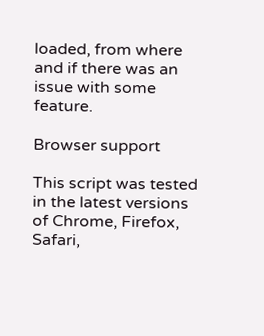loaded, from where and if there was an issue with some feature.

Browser support

This script was tested in the latest versions of Chrome, Firefox, Safari,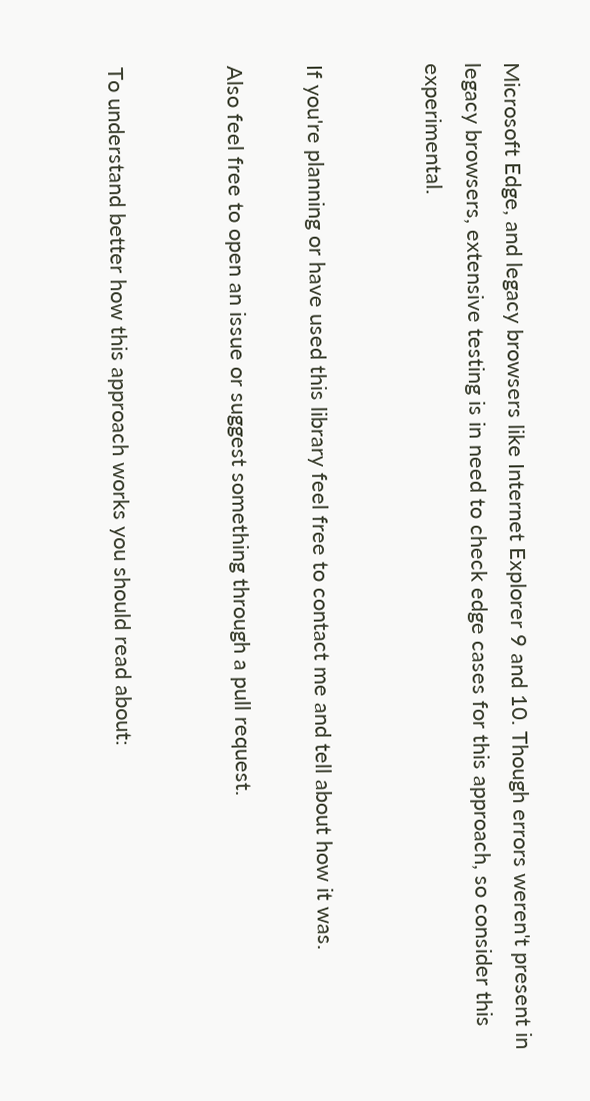Microsoft Edge, and legacy browsers like Internet Explorer 9 and 10. Though errors weren't present in legacy browsers, extensive testing is in need to check edge cases for this approach, so consider this experimental.


If you're planning or have used this library feel free to contact me and tell about how it was.

Also feel free to open an issue or suggest something through a pull request.


To understand better how this approach works you should read about: